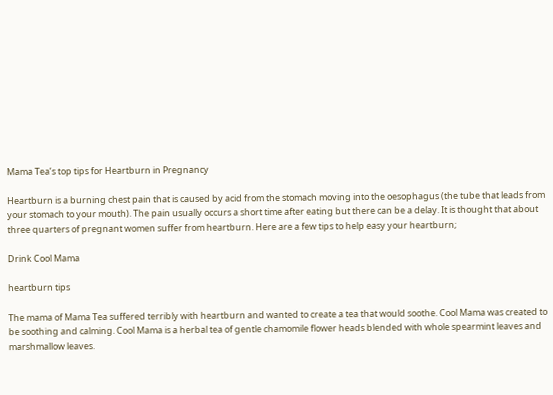Mama Tea’s top tips for Heartburn in Pregnancy

Heartburn is a burning chest pain that is caused by acid from the stomach moving into the oesophagus (the tube that leads from your stomach to your mouth). The pain usually occurs a short time after eating but there can be a delay. It is thought that about three quarters of pregnant women suffer from heartburn. Here are a few tips to help easy your heartburn;

Drink Cool Mama

heartburn tips

The mama of Mama Tea suffered terribly with heartburn and wanted to create a tea that would soothe. Cool Mama was created to be soothing and calming. Cool Mama is a herbal tea of gentle chamomile flower heads blended with whole spearmint leaves and marshmallow leaves.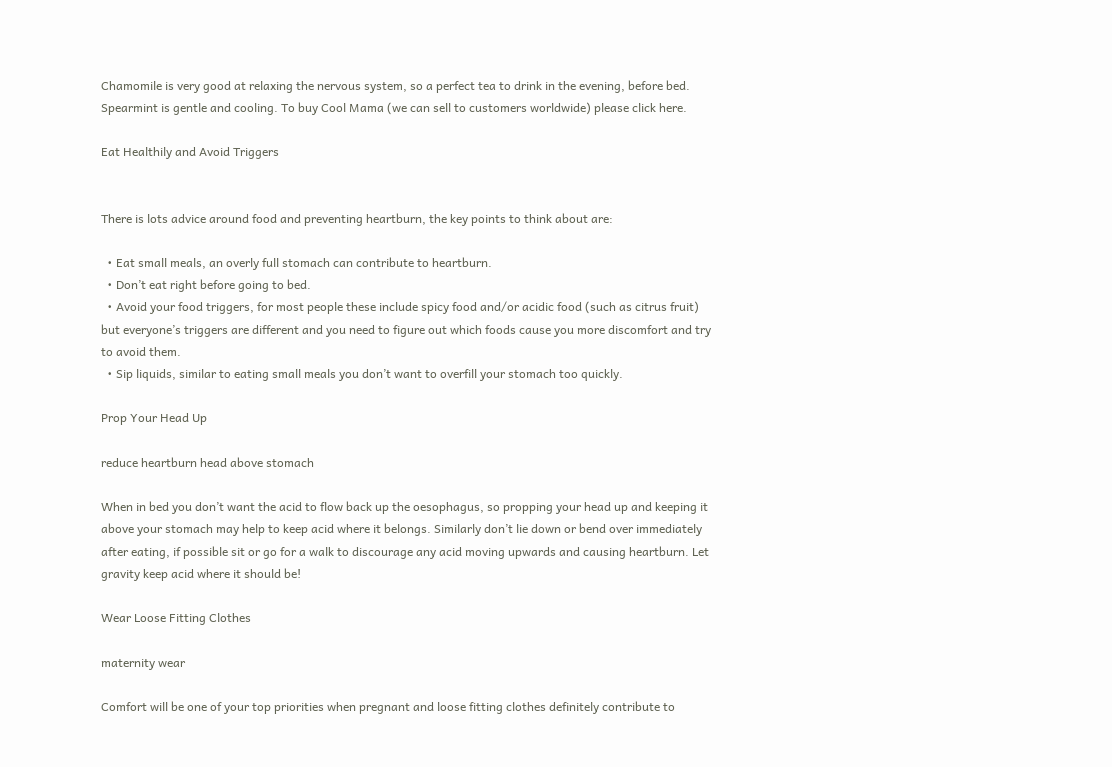Chamomile is very good at relaxing the nervous system, so a perfect tea to drink in the evening, before bed. Spearmint is gentle and cooling. To buy Cool Mama (we can sell to customers worldwide) please click here.

Eat Healthily and Avoid Triggers


There is lots advice around food and preventing heartburn, the key points to think about are:

  • Eat small meals, an overly full stomach can contribute to heartburn.
  • Don’t eat right before going to bed.
  • Avoid your food triggers, for most people these include spicy food and/or acidic food (such as citrus fruit) but everyone’s triggers are different and you need to figure out which foods cause you more discomfort and try to avoid them.
  • Sip liquids, similar to eating small meals you don’t want to overfill your stomach too quickly.

Prop Your Head Up

reduce heartburn head above stomach

When in bed you don’t want the acid to flow back up the oesophagus, so propping your head up and keeping it above your stomach may help to keep acid where it belongs. Similarly don’t lie down or bend over immediately after eating, if possible sit or go for a walk to discourage any acid moving upwards and causing heartburn. Let gravity keep acid where it should be!

Wear Loose Fitting Clothes

maternity wear

Comfort will be one of your top priorities when pregnant and loose fitting clothes definitely contribute to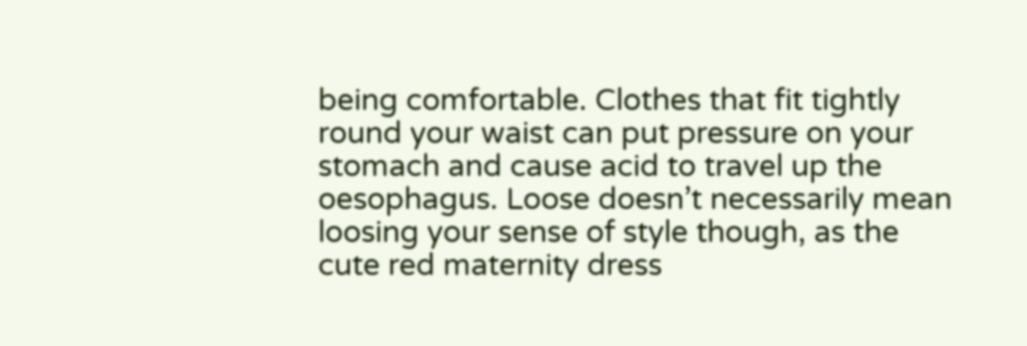being comfortable. Clothes that fit tightly round your waist can put pressure on your stomach and cause acid to travel up the oesophagus. Loose doesn’t necessarily mean loosing your sense of style though, as the cute red maternity dress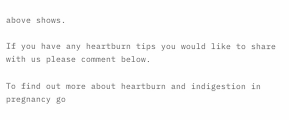above shows.

If you have any heartburn tips you would like to share with us please comment below.

To find out more about heartburn and indigestion in pregnancy go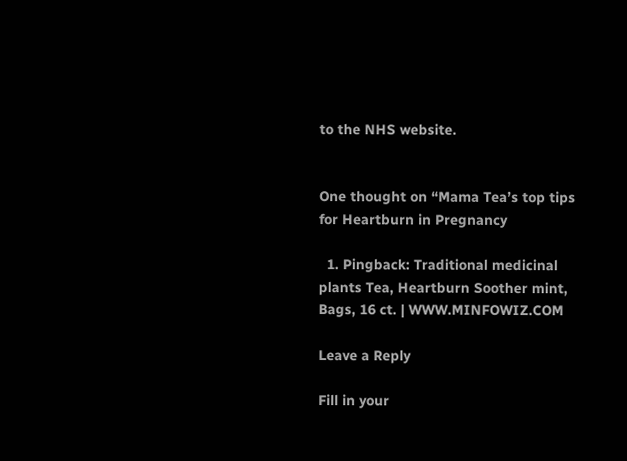to the NHS website.


One thought on “Mama Tea’s top tips for Heartburn in Pregnancy

  1. Pingback: Traditional medicinal plants Tea, Heartburn Soother mint, Bags, 16 ct. | WWW.MINFOWIZ.COM

Leave a Reply

Fill in your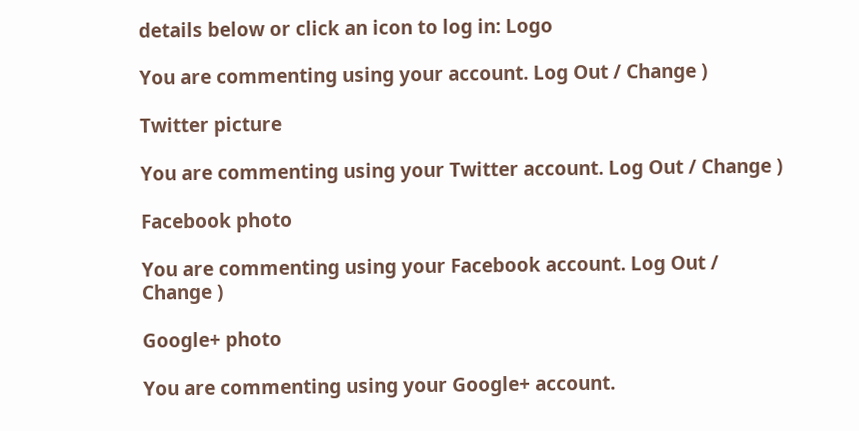details below or click an icon to log in: Logo

You are commenting using your account. Log Out / Change )

Twitter picture

You are commenting using your Twitter account. Log Out / Change )

Facebook photo

You are commenting using your Facebook account. Log Out / Change )

Google+ photo

You are commenting using your Google+ account.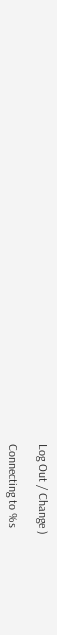Log Out / Change )

Connecting to %s